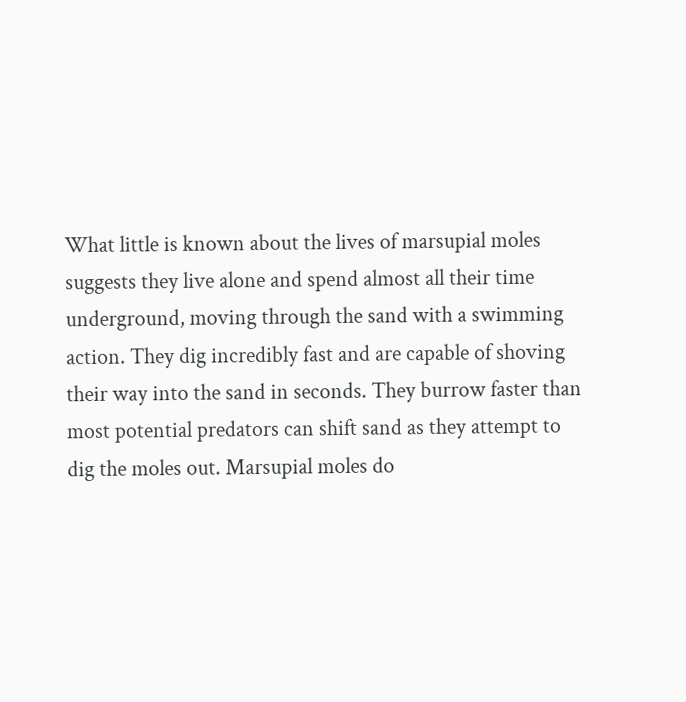What little is known about the lives of marsupial moles suggests they live alone and spend almost all their time underground, moving through the sand with a swimming action. They dig incredibly fast and are capable of shoving their way into the sand in seconds. They burrow faster than most potential predators can shift sand as they attempt to dig the moles out. Marsupial moles do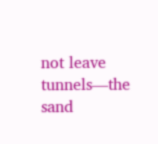not leave tunnels—the sand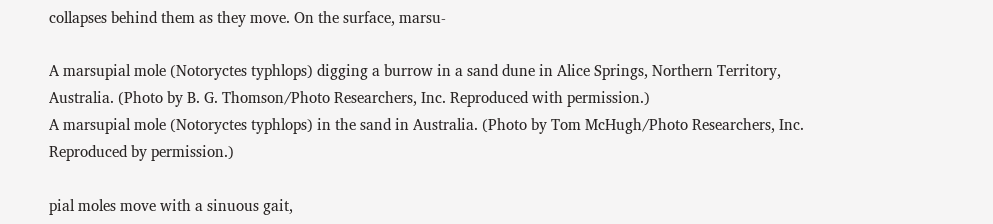collapses behind them as they move. On the surface, marsu-

A marsupial mole (Notoryctes typhlops) digging a burrow in a sand dune in Alice Springs, Northern Territory, Australia. (Photo by B. G. Thomson/Photo Researchers, Inc. Reproduced with permission.)
A marsupial mole (Notoryctes typhlops) in the sand in Australia. (Photo by Tom McHugh/Photo Researchers, Inc. Reproduced by permission.)

pial moles move with a sinuous gait,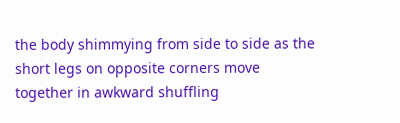the body shimmying from side to side as the short legs on opposite corners move together in awkward shuffling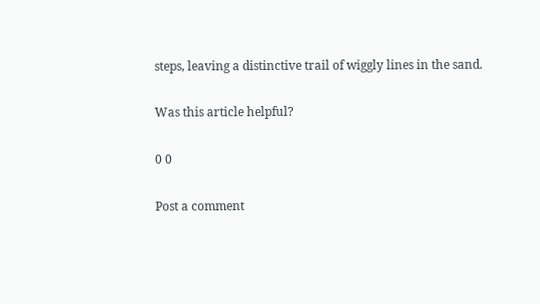steps, leaving a distinctive trail of wiggly lines in the sand.

Was this article helpful?

0 0

Post a comment